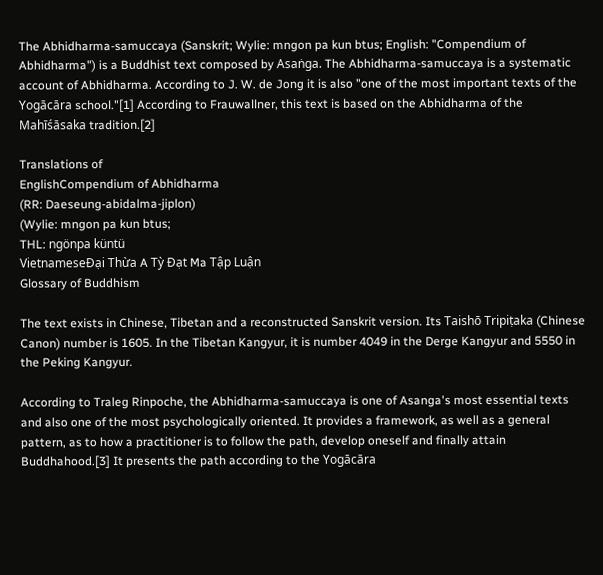The Abhidharma-samuccaya (Sanskrit; Wylie: mngon pa kun btus; English: "Compendium of Abhidharma") is a Buddhist text composed by Asaṅga. The Abhidharma-samuccaya is a systematic account of Abhidharma. According to J. W. de Jong it is also "one of the most important texts of the Yogācāra school."[1] According to Frauwallner, this text is based on the Abhidharma of the Mahīśāsaka tradition.[2]

Translations of
EnglishCompendium of Abhidharma
(RR: Daeseung-abidalma-jiplon)
(Wylie: mngon pa kun btus;
THL: ngönpa küntü
VietnameseĐại Thừa A Tỳ Đạt Ma Tập Luận
Glossary of Buddhism

The text exists in Chinese, Tibetan and a reconstructed Sanskrit version. Its Taishō Tripiṭaka (Chinese Canon) number is 1605. In the Tibetan Kangyur, it is number 4049 in the Derge Kangyur and 5550 in the Peking Kangyur.

According to Traleg Rinpoche, the Abhidharma-samuccaya is one of Asanga's most essential texts and also one of the most psychologically oriented. It provides a framework, as well as a general pattern, as to how a practitioner is to follow the path, develop oneself and finally attain Buddhahood.[3] It presents the path according to the Yogācāra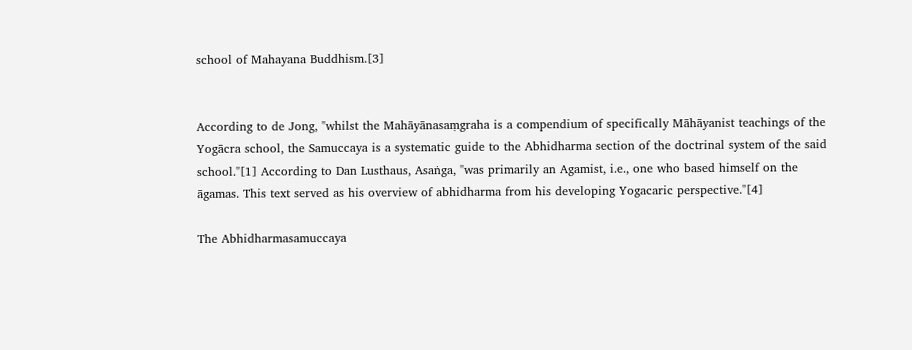school of Mahayana Buddhism.[3]


According to de Jong, "whilst the Mahāyānasaṃgraha is a compendium of specifically Māhāyanist teachings of the Yogācra school, the Samuccaya is a systematic guide to the Abhidharma section of the doctrinal system of the said school."[1] According to Dan Lusthaus, Asaṅga, "was primarily an Agamist, i.e., one who based himself on the āgamas. This text served as his overview of abhidharma from his developing Yogacaric perspective."[4]

The Abhidharmasamuccaya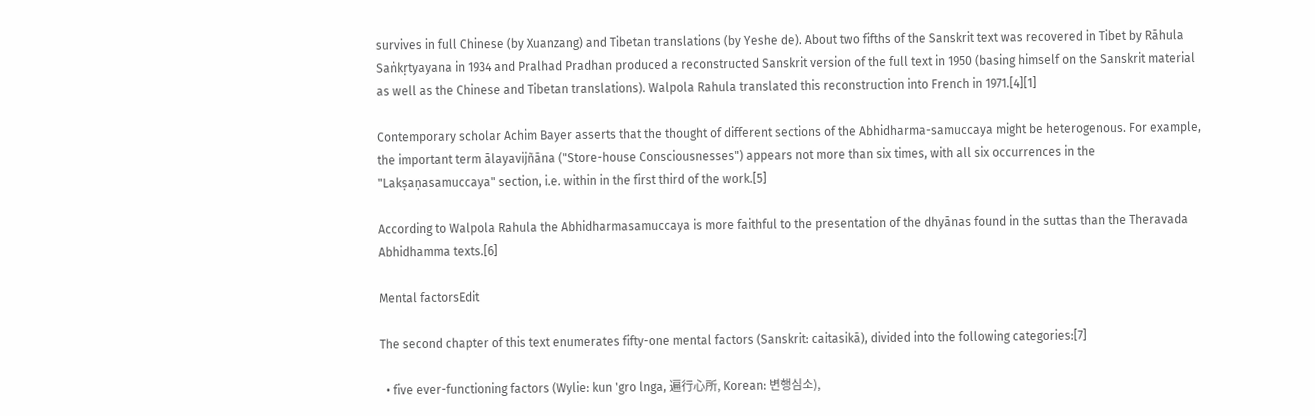survives in full Chinese (by Xuanzang) and Tibetan translations (by Yeshe de). About two fifths of the Sanskrit text was recovered in Tibet by Rāhula Saṅkṛtyayana in 1934 and Pralhad Pradhan produced a reconstructed Sanskrit version of the full text in 1950 (basing himself on the Sanskrit material as well as the Chinese and Tibetan translations). Walpola Rahula translated this reconstruction into French in 1971.[4][1]

Contemporary scholar Achim Bayer asserts that the thought of different sections of the Abhidharma-samuccaya might be heterogenous. For example, the important term ālayavijñāna ("Store-house Consciousnesses") appears not more than six times, with all six occurrences in the "Lakṣaṇasamuccaya" section, i.e. within in the first third of the work.[5]

According to Walpola Rahula the Abhidharmasamuccaya is more faithful to the presentation of the dhyānas found in the suttas than the Theravada Abhidhamma texts.[6]

Mental factorsEdit

The second chapter of this text enumerates fifty-one mental factors (Sanskrit: caitasikā), divided into the following categories:[7]

  • five ever-functioning factors (Wylie: kun 'gro lnga, 遍行心所, Korean: 변행심소),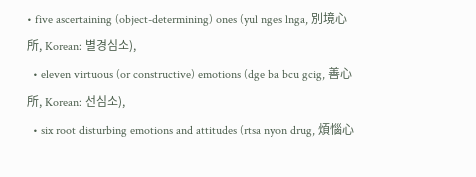• five ascertaining (object-determining) ones (yul nges lnga, 別境心所, Korean: 별경심소),
  • eleven virtuous (or constructive) emotions (dge ba bcu gcig, 善心所, Korean: 선심소),
  • six root disturbing emotions and attitudes (rtsa nyon drug, 煩惱心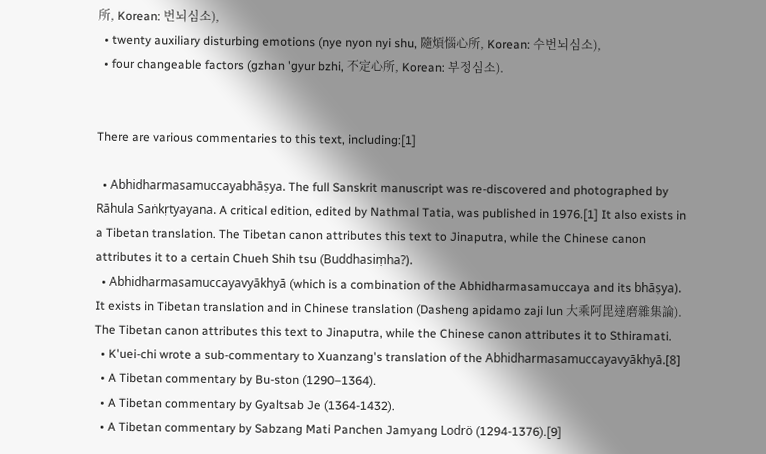所, Korean: 번뇌심소),
  • twenty auxiliary disturbing emotions (nye nyon nyi shu, 隨煩惱心所, Korean: 수번뇌심소),
  • four changeable factors (gzhan 'gyur bzhi, 不定心所, Korean: 부정심소).


There are various commentaries to this text, including:[1]

  • Abhidharmasamuccayabhāṣya. The full Sanskrit manuscript was re-discovered and photographed by Rāhula Saṅkṛtyayana. A critical edition, edited by Nathmal Tatia, was published in 1976.[1] It also exists in a Tibetan translation. The Tibetan canon attributes this text to Jinaputra, while the Chinese canon attributes it to a certain Chueh Shih tsu (Buddhasiṃha?).
  • Abhidharmasamuccayavyākhyā (which is a combination of the Abhidharmasamuccaya and its bhāṣya). It exists in Tibetan translation and in Chinese translation (Dasheng apidamo zaji lun 大乘阿毘達磨雜集論). The Tibetan canon attributes this text to Jinaputra, while the Chinese canon attributes it to Sthiramati.
  • K'uei-chi wrote a sub-commentary to Xuanzang's translation of the Abhidharmasamuccayavyākhyā.[8]
  • A Tibetan commentary by Bu-ston (1290–1364).
  • A Tibetan commentary by Gyaltsab Je (1364-1432).
  • A Tibetan commentary by Sabzang Mati Panchen Jamyang Lodrö (1294-1376).[9]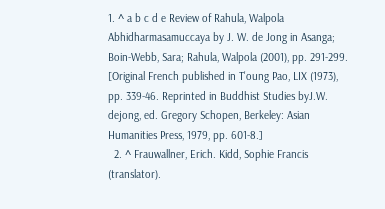1. ^ a b c d e Review of Rahula, Walpola Abhidharmasamuccaya by J. W. de Jong in Asanga; Boin-Webb, Sara; Rahula, Walpola (2001), pp. 291-299. [Original French published in T'oung Pao, LIX (1973), pp. 339-46. Reprinted in Buddhist Studies byJ.W. dejong, ed. Gregory Schopen, Berkeley: Asian Humanities Press, 1979, pp. 601-8.]
  2. ^ Frauwallner, Erich. Kidd, Sophie Francis (translator).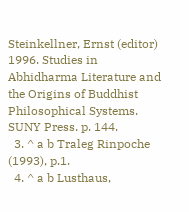Steinkellner, Ernst (editor) 1996. Studies in Abhidharma Literature and the Origins of Buddhist Philosophical Systems. SUNY Press. p. 144.
  3. ^ a b Traleg Rinpoche (1993), p.1.
  4. ^ a b Lusthaus,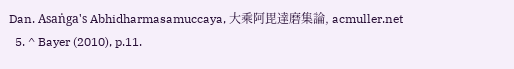Dan. Asaṅga's Abhidharmasamuccaya, 大乘阿毘達磨集論, acmuller.net
  5. ^ Bayer (2010), p.11.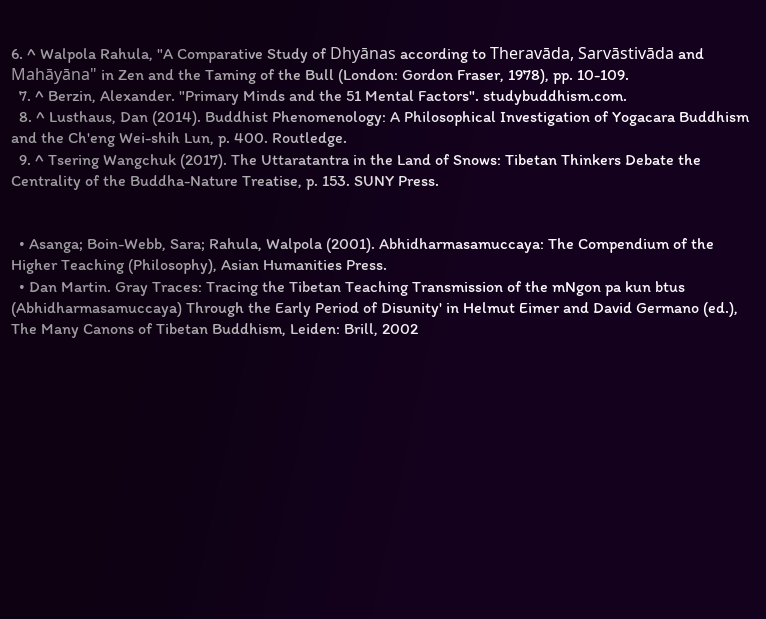6. ^ Walpola Rahula, "A Comparative Study of Dhyānas according to Theravāda, Sarvāstivāda and Mahāyāna" in Zen and the Taming of the Bull (London: Gordon Fraser, 1978), pp. 10-109.
  7. ^ Berzin, Alexander. "Primary Minds and the 51 Mental Factors". studybuddhism.com.
  8. ^ Lusthaus, Dan (2014). Buddhist Phenomenology: A Philosophical Investigation of Yogacara Buddhism and the Ch'eng Wei-shih Lun, p. 400. Routledge.
  9. ^ Tsering Wangchuk (2017). The Uttaratantra in the Land of Snows: Tibetan Thinkers Debate the Centrality of the Buddha-Nature Treatise, p. 153. SUNY Press.


  • Asanga; Boin-Webb, Sara; Rahula, Walpola (2001). Abhidharmasamuccaya: The Compendium of the Higher Teaching (Philosophy), Asian Humanities Press.
  • Dan Martin. Gray Traces: Tracing the Tibetan Teaching Transmission of the mNgon pa kun btus (Abhidharmasamuccaya) Through the Early Period of Disunity' in Helmut Eimer and David Germano (ed.), The Many Canons of Tibetan Buddhism, Leiden: Brill, 2002